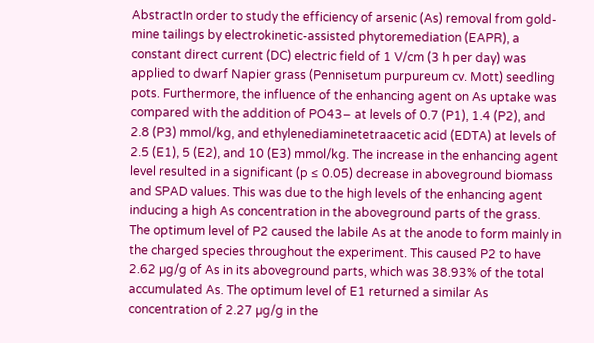AbstractIn order to study the efficiency of arsenic (As) removal from gold-mine tailings by electrokinetic-assisted phytoremediation (EAPR), a constant direct current (DC) electric field of 1 V/cm (3 h per day) was applied to dwarf Napier grass (Pennisetum purpureum cv. Mott) seedling pots. Furthermore, the influence of the enhancing agent on As uptake was compared with the addition of PO43− at levels of 0.7 (P1), 1.4 (P2), and 2.8 (P3) mmol/kg, and ethylenediaminetetraacetic acid (EDTA) at levels of 2.5 (E1), 5 (E2), and 10 (E3) mmol/kg. The increase in the enhancing agent level resulted in a significant (p ≤ 0.05) decrease in aboveground biomass and SPAD values. This was due to the high levels of the enhancing agent inducing a high As concentration in the aboveground parts of the grass. The optimum level of P2 caused the labile As at the anode to form mainly in the charged species throughout the experiment. This caused P2 to have 2.62 µg/g of As in its aboveground parts, which was 38.93% of the total accumulated As. The optimum level of E1 returned a similar As concentration of 2.27 µg/g in the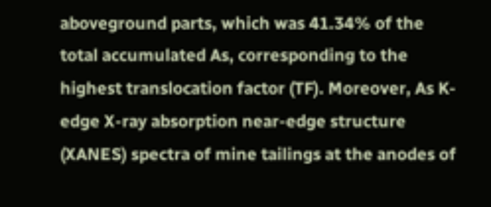aboveground parts, which was 41.34% of the total accumulated As, corresponding to the highest translocation factor (TF). Moreover, As K-edge X-ray absorption near-edge structure (XANES) spectra of mine tailings at the anodes of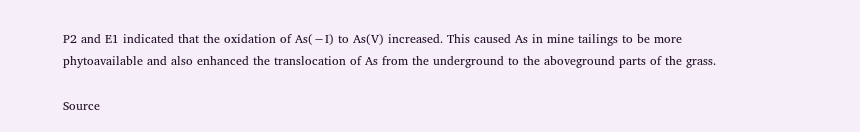P2 and E1 indicated that the oxidation of As(−I) to As(V) increased. This caused As in mine tailings to be more phytoavailable and also enhanced the translocation of As from the underground to the aboveground parts of the grass.

Source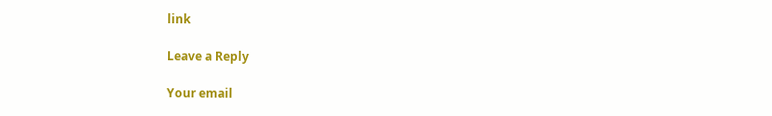link

Leave a Reply

Your email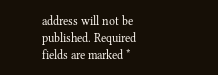address will not be published. Required fields are marked *